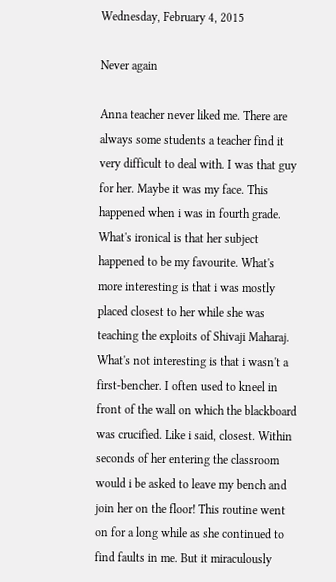Wednesday, February 4, 2015

Never again

Anna teacher never liked me. There are always some students a teacher find it very difficult to deal with. I was that guy for her. Maybe it was my face. This happened when i was in fourth grade. What's ironical is that her subject happened to be my favourite. What's more interesting is that i was mostly placed closest to her while she was teaching the exploits of Shivaji Maharaj. What's not interesting is that i wasn't a first-bencher. I often used to kneel in front of the wall on which the blackboard was crucified. Like i said, closest. Within seconds of her entering the classroom would i be asked to leave my bench and join her on the floor! This routine went on for a long while as she continued to find faults in me. But it miraculously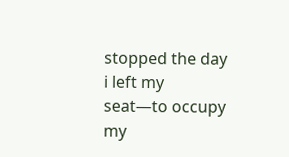stopped the day i left my seat—to occupy my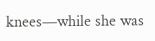knees—while she was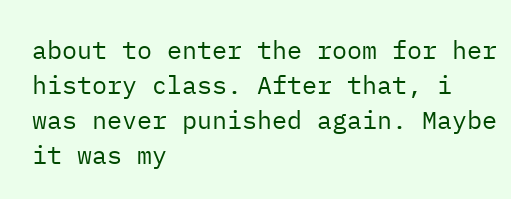about to enter the room for her history class. After that, i was never punished again. Maybe it was my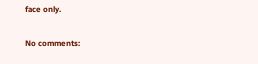face only.

No comments: